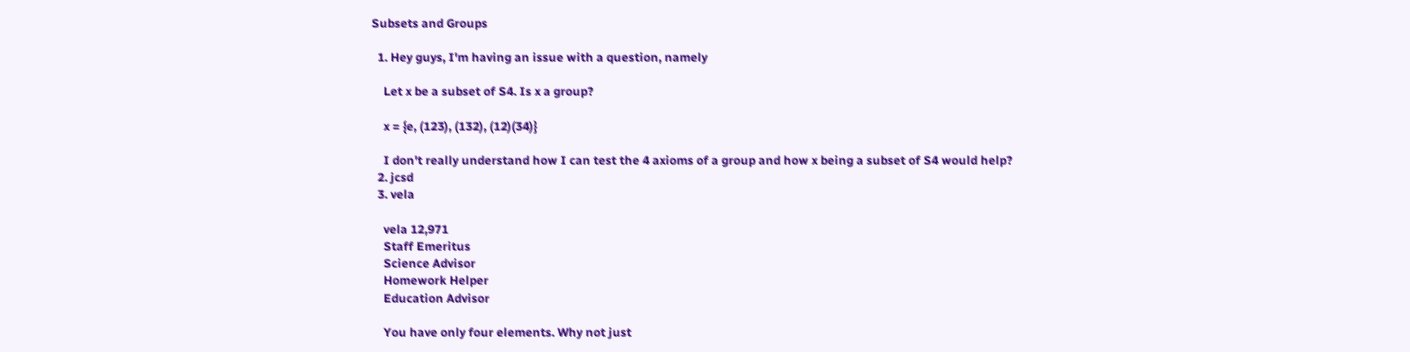Subsets and Groups

  1. Hey guys, I'm having an issue with a question, namely

    Let x be a subset of S4. Is x a group?

    x = {e, (123), (132), (12)(34)}

    I don't really understand how I can test the 4 axioms of a group and how x being a subset of S4 would help?
  2. jcsd
  3. vela

    vela 12,971
    Staff Emeritus
    Science Advisor
    Homework Helper
    Education Advisor

    You have only four elements. Why not just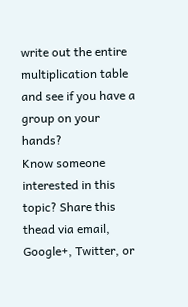write out the entire multiplication table and see if you have a group on your hands?
Know someone interested in this topic? Share this thead via email, Google+, Twitter, or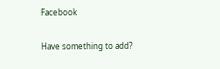Facebook

Have something to add?